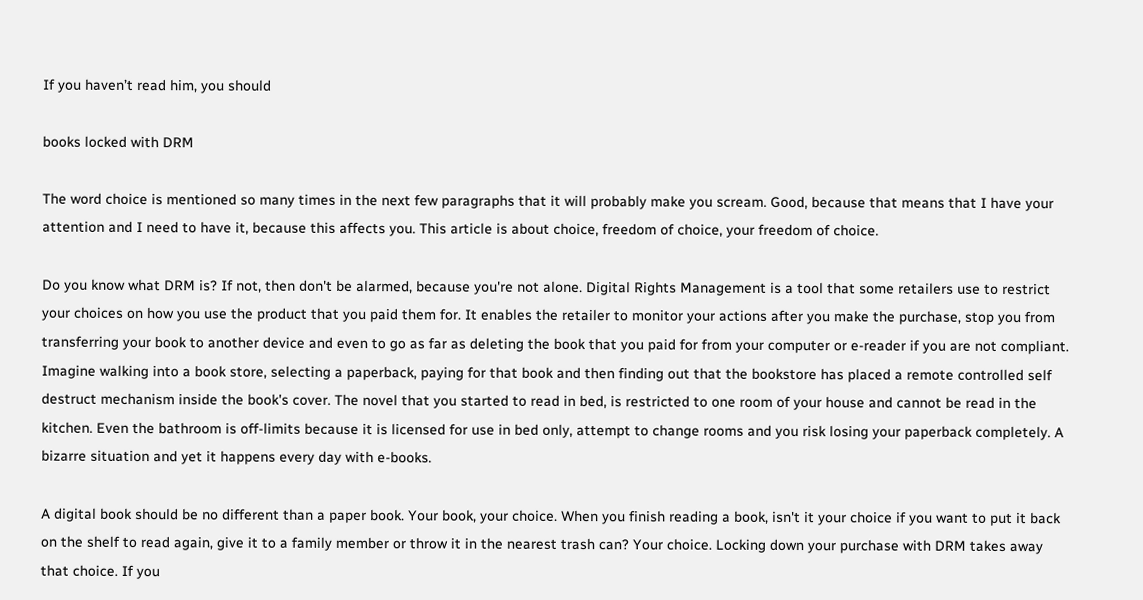If you haven’t read him, you should

books locked with DRM

The word choice is mentioned so many times in the next few paragraphs that it will probably make you scream. Good, because that means that I have your attention and I need to have it, because this affects you. This article is about choice, freedom of choice, your freedom of choice.

Do you know what DRM is? If not, then don't be alarmed, because you're not alone. Digital Rights Management is a tool that some retailers use to restrict your choices on how you use the product that you paid them for. It enables the retailer to monitor your actions after you make the purchase, stop you from transferring your book to another device and even to go as far as deleting the book that you paid for from your computer or e-reader if you are not compliant. Imagine walking into a book store, selecting a paperback, paying for that book and then finding out that the bookstore has placed a remote controlled self destruct mechanism inside the book's cover. The novel that you started to read in bed, is restricted to one room of your house and cannot be read in the kitchen. Even the bathroom is off-limits because it is licensed for use in bed only, attempt to change rooms and you risk losing your paperback completely. A bizarre situation and yet it happens every day with e-books.

A digital book should be no different than a paper book. Your book, your choice. When you finish reading a book, isn't it your choice if you want to put it back on the shelf to read again, give it to a family member or throw it in the nearest trash can? Your choice. Locking down your purchase with DRM takes away that choice. If you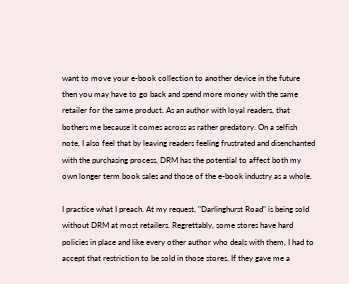want to move your e-book collection to another device in the future then you may have to go back and spend more money with the same retailer for the same product. As an author with loyal readers, that bothers me because it comes across as rather predatory. On a selfish note, I also feel that by leaving readers feeling frustrated and disenchanted with the purchasing process, DRM has the potential to affect both my own longer term book sales and those of the e-book industry as a whole.

I practice what I preach. At my request, "Darlinghurst Road" is being sold without DRM at most retailers. Regrettably, some stores have hard policies in place and like every other author who deals with them, I had to accept that restriction to be sold in those stores. If they gave me a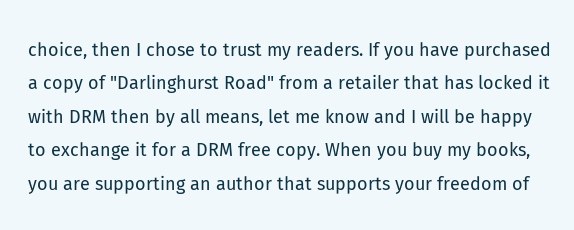choice, then I chose to trust my readers. If you have purchased a copy of "Darlinghurst Road" from a retailer that has locked it with DRM then by all means, let me know and I will be happy to exchange it for a DRM free copy. When you buy my books, you are supporting an author that supports your freedom of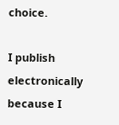choice.

I publish electronically because I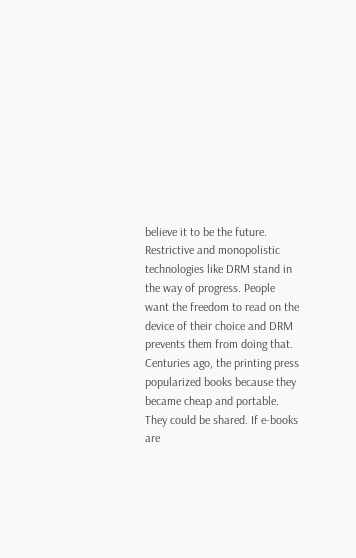believe it to be the future. Restrictive and monopolistic technologies like DRM stand in the way of progress. People want the freedom to read on the device of their choice and DRM prevents them from doing that. Centuries ago, the printing press popularized books because they became cheap and portable. They could be shared. If e-books are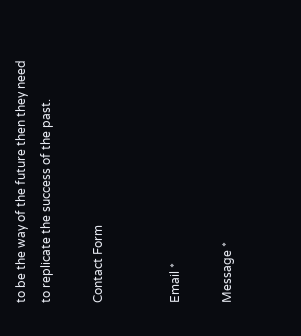to be the way of the future then they need to replicate the success of the past.

Contact Form


Email *

Message *